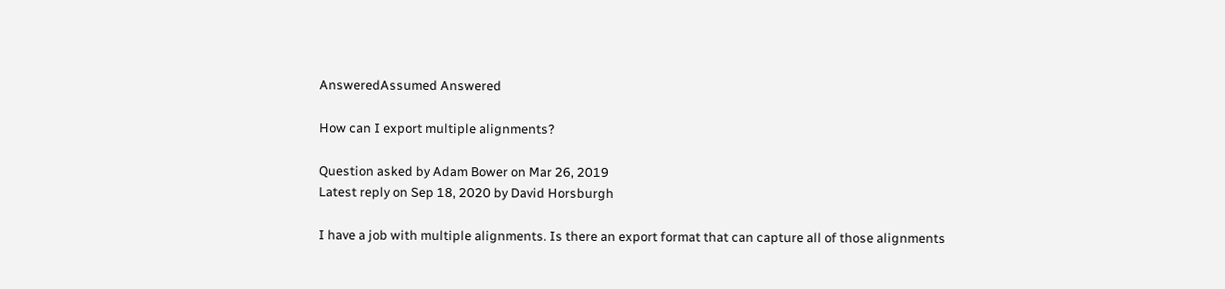AnsweredAssumed Answered

How can I export multiple alignments?

Question asked by Adam Bower on Mar 26, 2019
Latest reply on Sep 18, 2020 by David Horsburgh

I have a job with multiple alignments. Is there an export format that can capture all of those alignments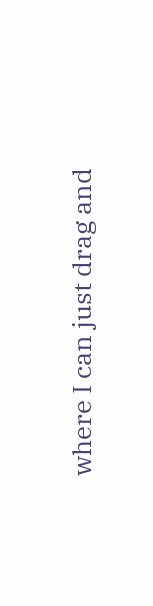where I can just drag and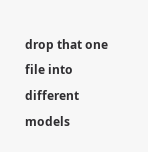drop that one file into different models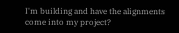I'm building and have the alignments come into my project?